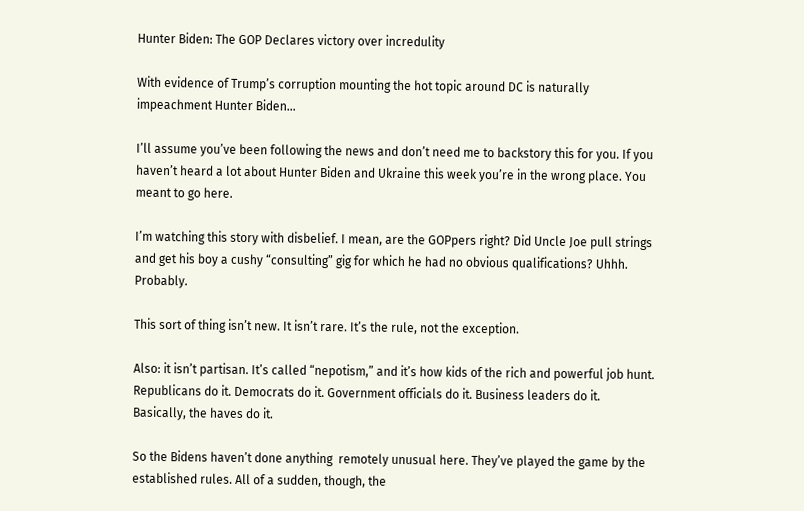Hunter Biden: The GOP Declares victory over incredulity

With evidence of Trump’s corruption mounting the hot topic around DC is naturally impeachment Hunter Biden…

I’ll assume you’ve been following the news and don’t need me to backstory this for you. If you haven’t heard a lot about Hunter Biden and Ukraine this week you’re in the wrong place. You meant to go here.

I’m watching this story with disbelief. I mean, are the GOPpers right? Did Uncle Joe pull strings and get his boy a cushy “consulting” gig for which he had no obvious qualifications? Uhhh. Probably.

This sort of thing isn’t new. It isn’t rare. It’s the rule, not the exception.

Also: it isn’t partisan. It’s called “nepotism,” and it’s how kids of the rich and powerful job hunt. Republicans do it. Democrats do it. Government officials do it. Business leaders do it. Basically, the haves do it.

So the Bidens haven’t done anything  remotely unusual here. They’ve played the game by the established rules. All of a sudden, though, the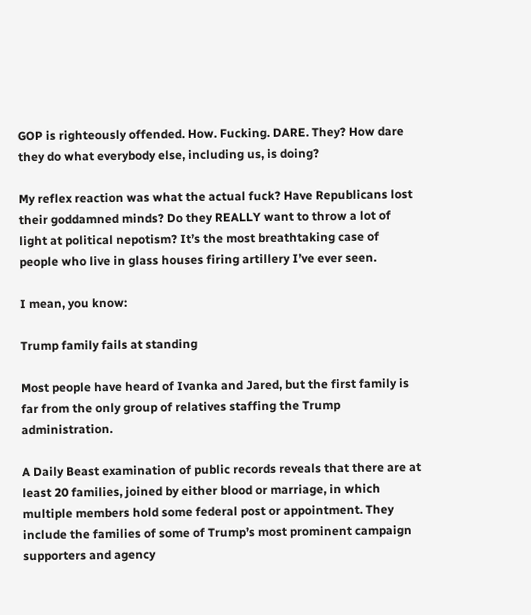GOP is righteously offended. How. Fucking. DARE. They? How dare they do what everybody else, including us, is doing?

My reflex reaction was what the actual fuck? Have Republicans lost their goddamned minds? Do they REALLY want to throw a lot of light at political nepotism? It’s the most breathtaking case of people who live in glass houses firing artillery I’ve ever seen.

I mean, you know:

Trump family fails at standing

Most people have heard of Ivanka and Jared, but the first family is far from the only group of relatives staffing the Trump administration.

A Daily Beast examination of public records reveals that there are at least 20 families, joined by either blood or marriage, in which multiple members hold some federal post or appointment. They include the families of some of Trump’s most prominent campaign supporters and agency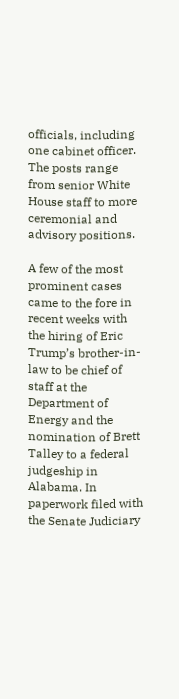officials, including one cabinet officer. The posts range from senior White House staff to more ceremonial and advisory positions.

A few of the most prominent cases came to the fore in recent weeks with the hiring of Eric Trump’s brother-in-law to be chief of staff at the Department of Energy and the nomination of Brett Talley to a federal judgeship in Alabama. In paperwork filed with the Senate Judiciary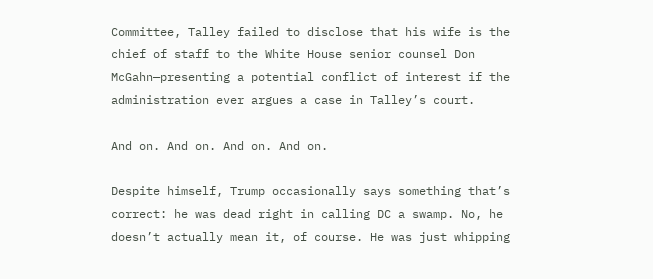Committee, Talley failed to disclose that his wife is the chief of staff to the White House senior counsel Don McGahn—presenting a potential conflict of interest if the administration ever argues a case in Talley’s court.

And on. And on. And on. And on.

Despite himself, Trump occasionally says something that’s correct: he was dead right in calling DC a swamp. No, he doesn’t actually mean it, of course. He was just whipping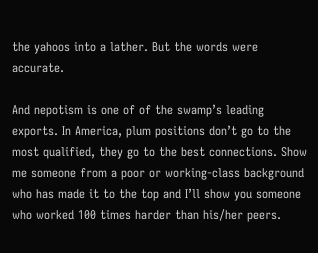the yahoos into a lather. But the words were accurate.

And nepotism is one of of the swamp’s leading exports. In America, plum positions don’t go to the most qualified, they go to the best connections. Show me someone from a poor or working-class background who has made it to the top and I’ll show you someone who worked 100 times harder than his/her peers.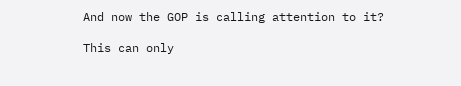And now the GOP is calling attention to it?

This can only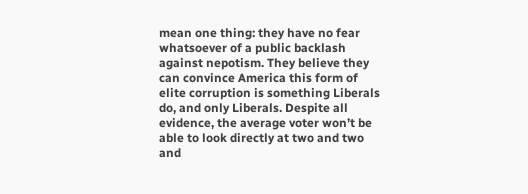mean one thing: they have no fear whatsoever of a public backlash against nepotism. They believe they can convince America this form of elite corruption is something Liberals do, and only Liberals. Despite all evidence, the average voter won’t be able to look directly at two and two and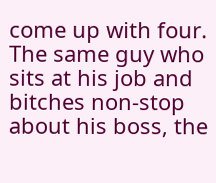come up with four. The same guy who sits at his job and bitches non-stop about his boss, the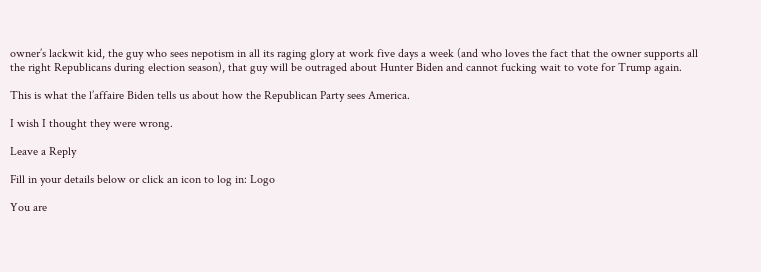owner’s lackwit kid, the guy who sees nepotism in all its raging glory at work five days a week (and who loves the fact that the owner supports all the right Republicans during election season), that guy will be outraged about Hunter Biden and cannot fucking wait to vote for Trump again.

This is what the l’affaire Biden tells us about how the Republican Party sees America.

I wish I thought they were wrong.

Leave a Reply

Fill in your details below or click an icon to log in: Logo

You are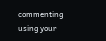commenting using your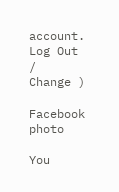account. Log Out /  Change )

Facebook photo

You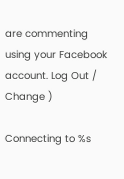are commenting using your Facebook account. Log Out /  Change )

Connecting to %s